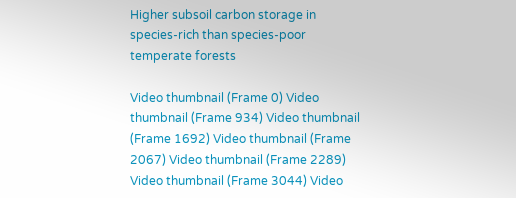Higher subsoil carbon storage in species-rich than species-poor temperate forests

Video thumbnail (Frame 0) Video thumbnail (Frame 934) Video thumbnail (Frame 1692) Video thumbnail (Frame 2067) Video thumbnail (Frame 2289) Video thumbnail (Frame 3044) Video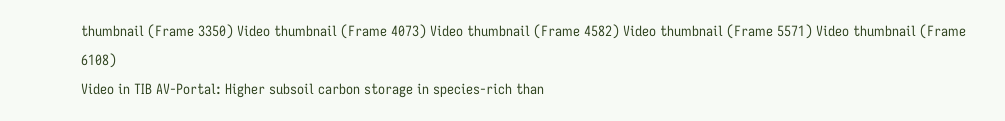thumbnail (Frame 3350) Video thumbnail (Frame 4073) Video thumbnail (Frame 4582) Video thumbnail (Frame 5571) Video thumbnail (Frame 6108)
Video in TIB AV-Portal: Higher subsoil carbon storage in species-rich than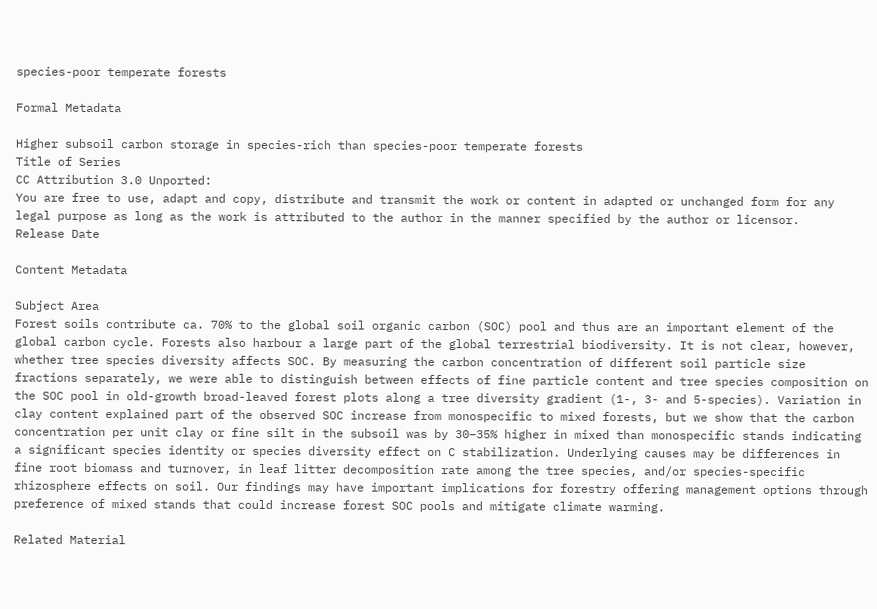species-poor temperate forests

Formal Metadata

Higher subsoil carbon storage in species-rich than species-poor temperate forests
Title of Series
CC Attribution 3.0 Unported:
You are free to use, adapt and copy, distribute and transmit the work or content in adapted or unchanged form for any legal purpose as long as the work is attributed to the author in the manner specified by the author or licensor.
Release Date

Content Metadata

Subject Area
Forest soils contribute ca. 70% to the global soil organic carbon (SOC) pool and thus are an important element of the global carbon cycle. Forests also harbour a large part of the global terrestrial biodiversity. It is not clear, however, whether tree species diversity affects SOC. By measuring the carbon concentration of different soil particle size fractions separately, we were able to distinguish between effects of fine particle content and tree species composition on the SOC pool in old-growth broad-leaved forest plots along a tree diversity gradient (1-, 3- and 5-species). Variation in clay content explained part of the observed SOC increase from monospecific to mixed forests, but we show that the carbon concentration per unit clay or fine silt in the subsoil was by 30–35% higher in mixed than monospecific stands indicating a significant species identity or species diversity effect on C stabilization. Underlying causes may be differences in fine root biomass and turnover, in leaf litter decomposition rate among the tree species, and/or species-specific rhizosphere effects on soil. Our findings may have important implications for forestry offering management options through preference of mixed stands that could increase forest SOC pools and mitigate climate warming.

Related Material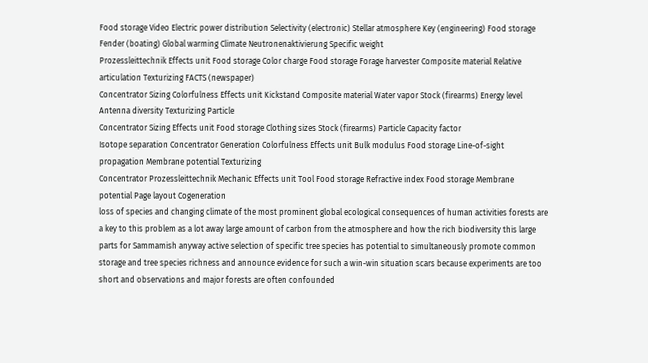Food storage Video Electric power distribution Selectivity (electronic) Stellar atmosphere Key (engineering) Food storage Fender (boating) Global warming Climate Neutronenaktivierung Specific weight
Prozessleittechnik Effects unit Food storage Color charge Food storage Forage harvester Composite material Relative articulation Texturizing FACTS (newspaper)
Concentrator Sizing Colorfulness Effects unit Kickstand Composite material Water vapor Stock (firearms) Energy level Antenna diversity Texturizing Particle
Concentrator Sizing Effects unit Food storage Clothing sizes Stock (firearms) Particle Capacity factor
Isotope separation Concentrator Generation Colorfulness Effects unit Bulk modulus Food storage Line-of-sight propagation Membrane potential Texturizing
Concentrator Prozessleittechnik Mechanic Effects unit Tool Food storage Refractive index Food storage Membrane potential Page layout Cogeneration
loss of species and changing climate of the most prominent global ecological consequences of human activities forests are a key to this problem as a lot away large amount of carbon from the atmosphere and how the rich biodiversity this large parts for Sammamish anyway active selection of specific tree species has potential to simultaneously promote common storage and tree species richness and announce evidence for such a win-win situation scars because experiments are too short and observations and major forests are often confounded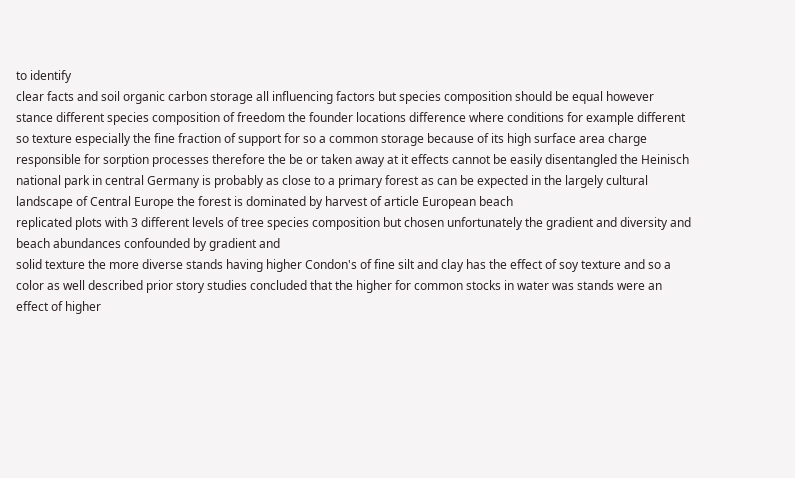to identify
clear facts and soil organic carbon storage all influencing factors but species composition should be equal however stance different species composition of freedom the founder locations difference where conditions for example different so texture especially the fine fraction of support for so a common storage because of its high surface area charge responsible for sorption processes therefore the be or taken away at it effects cannot be easily disentangled the Heinisch
national park in central Germany is probably as close to a primary forest as can be expected in the largely cultural landscape of Central Europe the forest is dominated by harvest of article European beach
replicated plots with 3 different levels of tree species composition but chosen unfortunately the gradient and diversity and beach abundances confounded by gradient and
solid texture the more diverse stands having higher Condon's of fine silt and clay has the effect of soy texture and so a color as well described prior story studies concluded that the higher for common stocks in water was stands were an effect of higher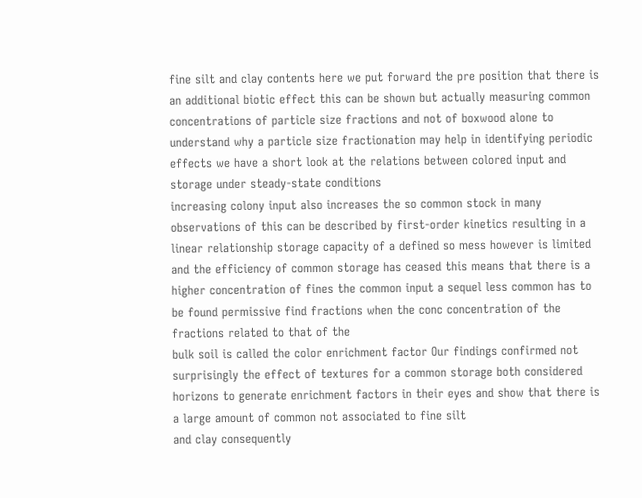fine silt and clay contents here we put forward the pre position that there is an additional biotic effect this can be shown but actually measuring common concentrations of particle size fractions and not of boxwood alone to
understand why a particle size fractionation may help in identifying periodic effects we have a short look at the relations between colored input and storage under steady-state conditions
increasing colony input also increases the so common stock in many observations of this can be described by first-order kinetics resulting in a linear relationship storage capacity of a defined so mess however is limited and the efficiency of common storage has ceased this means that there is a higher concentration of fines the common input a sequel less common has to be found permissive find fractions when the conc concentration of the fractions related to that of the
bulk soil is called the color enrichment factor Our findings confirmed not surprisingly the effect of textures for a common storage both considered horizons to generate enrichment factors in their eyes and show that there is a large amount of common not associated to fine silt
and clay consequently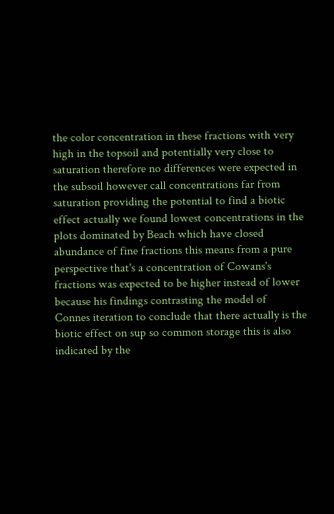the color concentration in these fractions with very high in the topsoil and potentially very close to saturation therefore no differences were expected in the subsoil however call concentrations far from saturation providing the potential to find a biotic effect actually we found lowest concentrations in the plots dominated by Beach which have closed abundance of fine fractions this means from a pure perspective that's a concentration of Cowans's fractions was expected to be higher instead of lower because his findings contrasting the model of
Connes iteration to conclude that there actually is the biotic effect on sup so common storage this is also indicated by the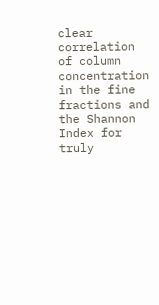clear correlation of column concentration in the fine fractions and the Shannon Index for truly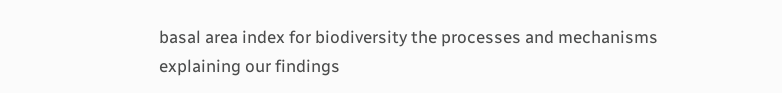basal area index for biodiversity the processes and mechanisms explaining our findings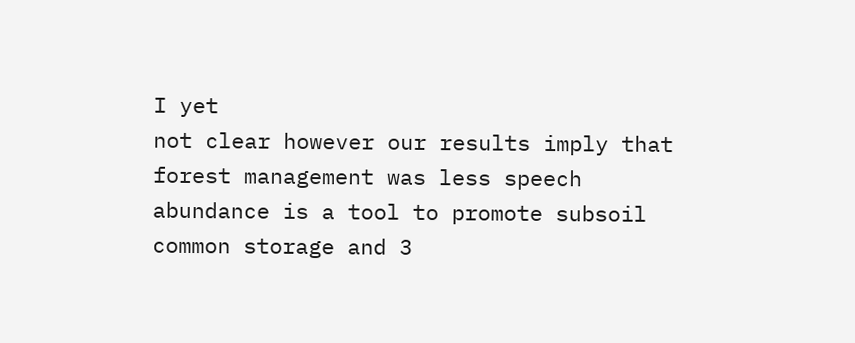I yet
not clear however our results imply that forest management was less speech abundance is a tool to promote subsoil common storage and 3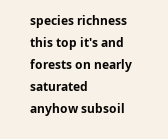species richness this top it's and forests on nearly saturated anyhow subsoil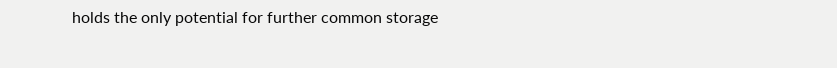holds the only potential for further common storage